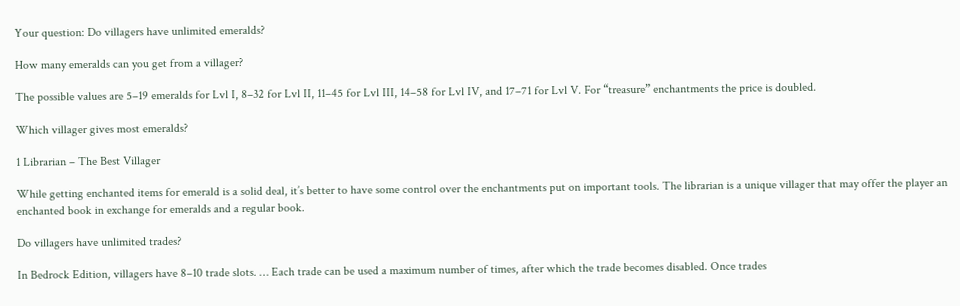Your question: Do villagers have unlimited emeralds?

How many emeralds can you get from a villager?

The possible values are 5–19 emeralds for Lvl I, 8–32 for Lvl II, 11–45 for Lvl III, 14–58 for Lvl IV, and 17–71 for Lvl V. For “treasure” enchantments the price is doubled.

Which villager gives most emeralds?

1 Librarian – The Best Villager

While getting enchanted items for emerald is a solid deal, it’s better to have some control over the enchantments put on important tools. The librarian is a unique villager that may offer the player an enchanted book in exchange for emeralds and a regular book.

Do villagers have unlimited trades?

In Bedrock Edition, villagers have 8–10 trade slots. … Each trade can be used a maximum number of times, after which the trade becomes disabled. Once trades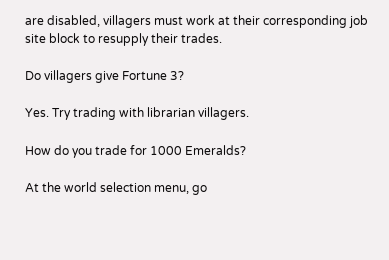are disabled, villagers must work at their corresponding job site block to resupply their trades.

Do villagers give Fortune 3?

Yes. Try trading with librarian villagers.

How do you trade for 1000 Emeralds?

At the world selection menu, go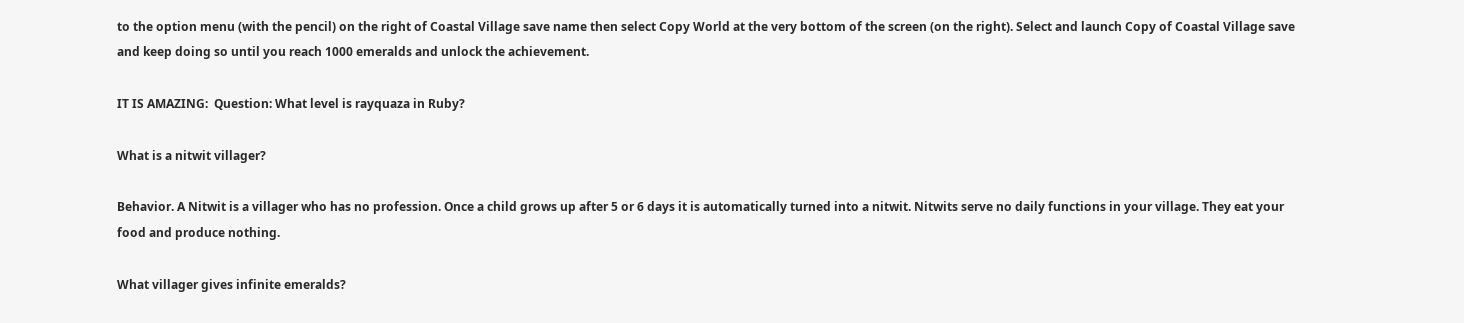to the option menu (with the pencil) on the right of Coastal Village save name then select Copy World at the very bottom of the screen (on the right). Select and launch Copy of Coastal Village save and keep doing so until you reach 1000 emeralds and unlock the achievement.

IT IS AMAZING:  Question: What level is rayquaza in Ruby?

What is a nitwit villager?

Behavior. A Nitwit is a villager who has no profession. Once a child grows up after 5 or 6 days it is automatically turned into a nitwit. Nitwits serve no daily functions in your village. They eat your food and produce nothing.

What villager gives infinite emeralds?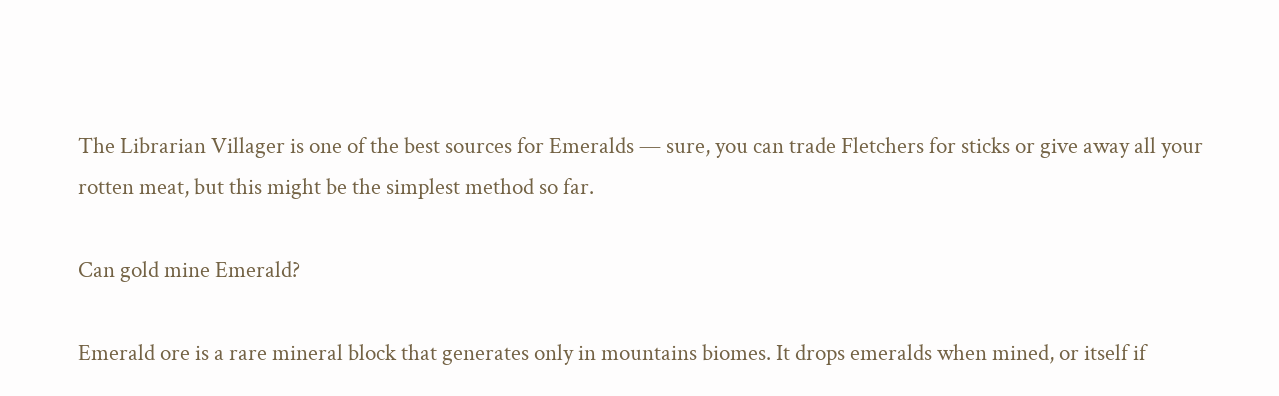The Librarian Villager is one of the best sources for Emeralds — sure, you can trade Fletchers for sticks or give away all your rotten meat, but this might be the simplest method so far.

Can gold mine Emerald?

Emerald ore is a rare mineral block that generates only in mountains biomes. It drops emeralds when mined, or itself if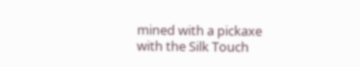mined with a pickaxe with the Silk Touch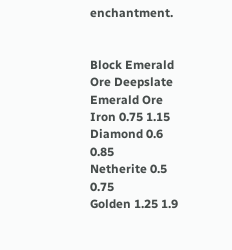enchantment.


Block Emerald Ore Deepslate Emerald Ore
Iron 0.75 1.15
Diamond 0.6 0.85
Netherite 0.5 0.75
Golden 1.25 1.9